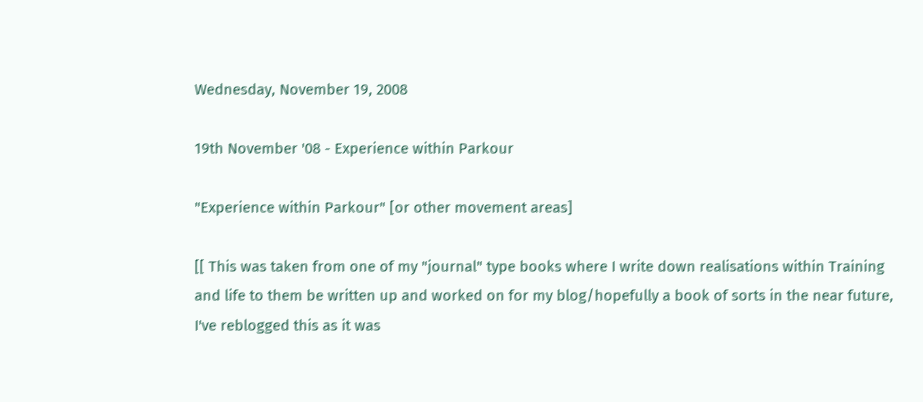Wednesday, November 19, 2008

19th November '08 - Experience within Parkour

"Experience within Parkour" [or other movement areas]

[[ This was taken from one of my "journal" type books where I write down realisations within Training and life to them be written up and worked on for my blog/hopefully a book of sorts in the near future, I've reblogged this as it was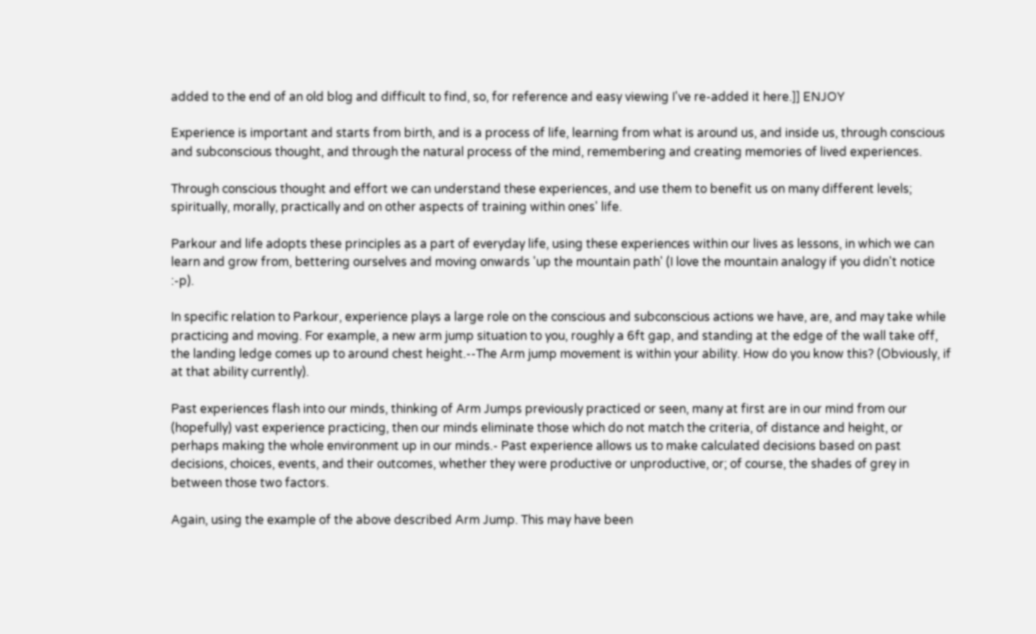added to the end of an old blog and difficult to find, so, for reference and easy viewing I've re-added it here.]] ENJOY

Experience is important and starts from birth, and is a process of life, learning from what is around us, and inside us, through conscious and subconscious thought, and through the natural process of the mind, remembering and creating memories of lived experiences.

Through conscious thought and effort we can understand these experiences, and use them to benefit us on many different levels; spiritually, morally, practically and on other aspects of training within ones' life.

Parkour and life adopts these principles as a part of everyday life, using these experiences within our lives as lessons, in which we can learn and grow from, bettering ourselves and moving onwards 'up the mountain path' (I love the mountain analogy if you didn't notice :-p).

In specific relation to Parkour, experience plays a large role on the conscious and subconscious actions we have, are, and may take while practicing and moving. For example, a new arm jump situation to you, roughly a 6ft gap, and standing at the edge of the wall take off, the landing ledge comes up to around chest height.--The Arm jump movement is within your ability. How do you know this? (Obviously, if at that ability currently).

Past experiences flash into our minds, thinking of Arm Jumps previously practiced or seen, many at first are in our mind from our (hopefully) vast experience practicing, then our minds eliminate those which do not match the criteria, of distance and height, or perhaps making the whole environment up in our minds.- Past experience allows us to make calculated decisions based on past decisions, choices, events, and their outcomes, whether they were productive or unproductive, or; of course, the shades of grey in between those two factors.

Again, using the example of the above described Arm Jump. This may have been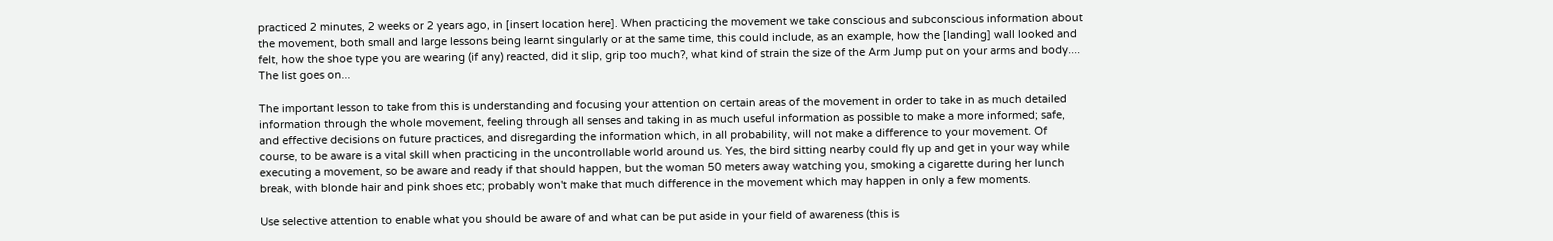practiced 2 minutes, 2 weeks or 2 years ago, in [insert location here]. When practicing the movement we take conscious and subconscious information about the movement, both small and large lessons being learnt singularly or at the same time, this could include, as an example, how the [landing] wall looked and felt, how the shoe type you are wearing (if any) reacted, did it slip, grip too much?, what kind of strain the size of the Arm Jump put on your arms and body.... The list goes on...

The important lesson to take from this is understanding and focusing your attention on certain areas of the movement in order to take in as much detailed information through the whole movement, feeling through all senses and taking in as much useful information as possible to make a more informed; safe, and effective decisions on future practices, and disregarding the information which, in all probability, will not make a difference to your movement. Of course, to be aware is a vital skill when practicing in the uncontrollable world around us. Yes, the bird sitting nearby could fly up and get in your way while executing a movement, so be aware and ready if that should happen, but the woman 50 meters away watching you, smoking a cigarette during her lunch break, with blonde hair and pink shoes etc; probably won't make that much difference in the movement which may happen in only a few moments.

Use selective attention to enable what you should be aware of and what can be put aside in your field of awareness (this is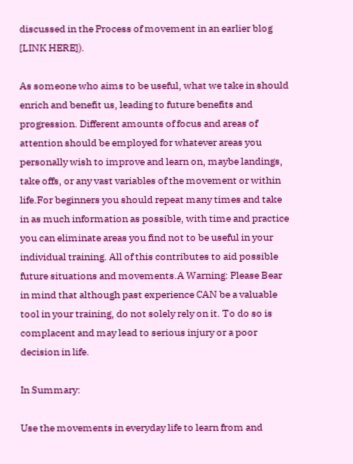discussed in the Process of movement in an earlier blog [LINK HERE]).

As someone who aims to be useful, what we take in should enrich and benefit us, leading to future benefits and progression. Different amounts of focus and areas of attention should be employed for whatever areas you personally wish to improve and learn on, maybe landings, take offs, or any vast variables of the movement or within life.For beginners you should repeat many times and take in as much information as possible, with time and practice you can eliminate areas you find not to be useful in your individual training. All of this contributes to aid possible future situations and movements.A Warning: Please Bear in mind that although past experience CAN be a valuable tool in your training, do not solely rely on it. To do so is complacent and may lead to serious injury or a poor decision in life.

In Summary:

Use the movements in everyday life to learn from and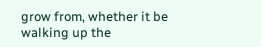grow from, whether it be walking up the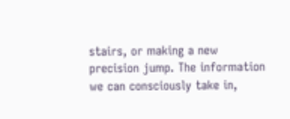stairs, or making a new precision jump. The information we can consciously take in,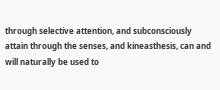through selective attention, and subconsciously attain through the senses, and kineasthesis, can and will naturally be used to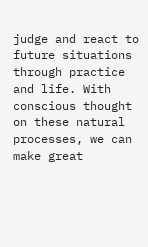judge and react to future situations through practice and life. With conscious thought on these natural processes, we can make great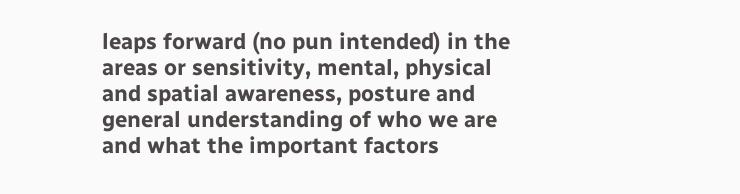leaps forward (no pun intended) in the areas or sensitivity, mental, physical and spatial awareness, posture and general understanding of who we are and what the important factors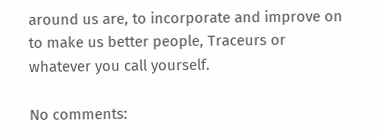around us are, to incorporate and improve on to make us better people, Traceurs or whatever you call yourself.

No comments: